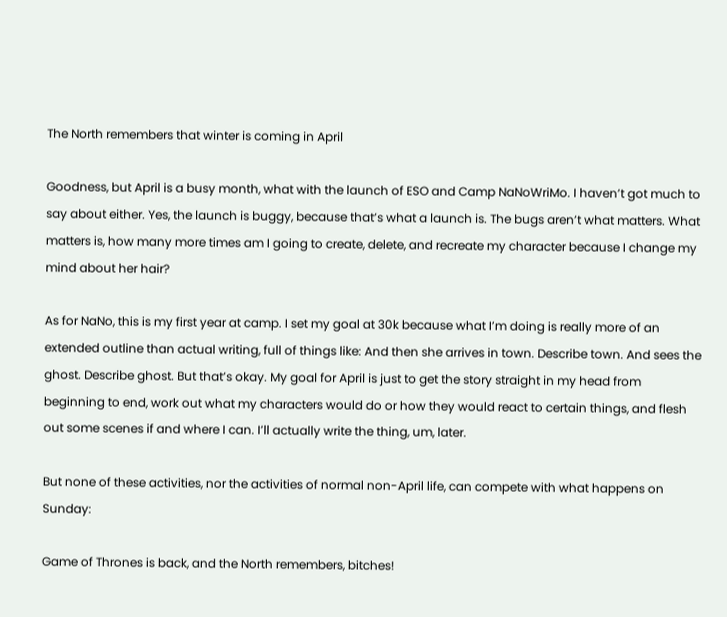The North remembers that winter is coming in April

Goodness, but April is a busy month, what with the launch of ESO and Camp NaNoWriMo. I haven’t got much to say about either. Yes, the launch is buggy, because that’s what a launch is. The bugs aren’t what matters. What matters is, how many more times am I going to create, delete, and recreate my character because I change my mind about her hair?

As for NaNo, this is my first year at camp. I set my goal at 30k because what I’m doing is really more of an extended outline than actual writing, full of things like: And then she arrives in town. Describe town. And sees the ghost. Describe ghost. But that’s okay. My goal for April is just to get the story straight in my head from beginning to end, work out what my characters would do or how they would react to certain things, and flesh out some scenes if and where I can. I’ll actually write the thing, um, later.

But none of these activities, nor the activities of normal non-April life, can compete with what happens on Sunday:

Game of Thrones is back, and the North remembers, bitches!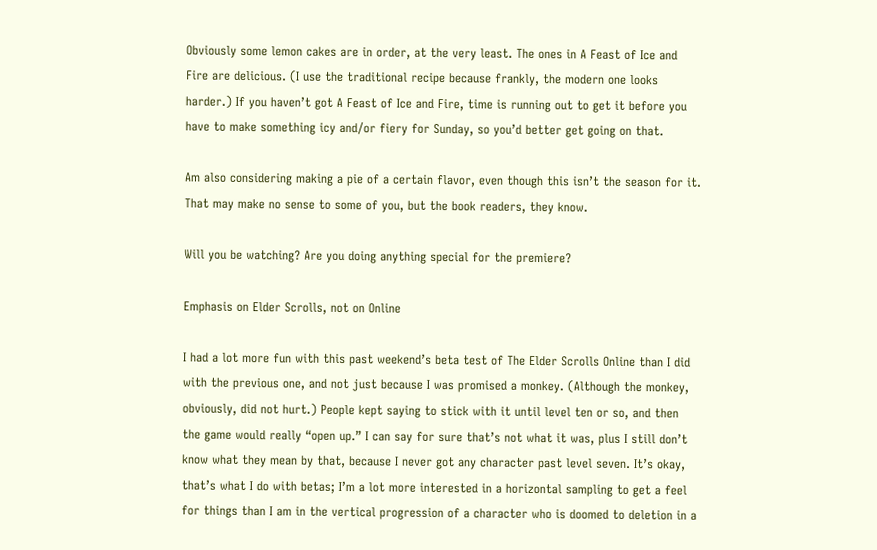Obviously some lemon cakes are in order, at the very least. The ones in A Feast of Ice and Fire are delicious. (I use the traditional recipe because frankly, the modern one looks harder.) If you haven’t got A Feast of Ice and Fire, time is running out to get it before you have to make something icy and/or fiery for Sunday, so you’d better get going on that.

Am also considering making a pie of a certain flavor, even though this isn’t the season for it. That may make no sense to some of you, but the book readers, they know.

Will you be watching? Are you doing anything special for the premiere?

Emphasis on Elder Scrolls, not on Online

I had a lot more fun with this past weekend’s beta test of The Elder Scrolls Online than I did with the previous one, and not just because I was promised a monkey. (Although the monkey, obviously, did not hurt.) People kept saying to stick with it until level ten or so, and then the game would really “open up.” I can say for sure that’s not what it was, plus I still don’t know what they mean by that, because I never got any character past level seven. It’s okay, that’s what I do with betas; I’m a lot more interested in a horizontal sampling to get a feel for things than I am in the vertical progression of a character who is doomed to deletion in a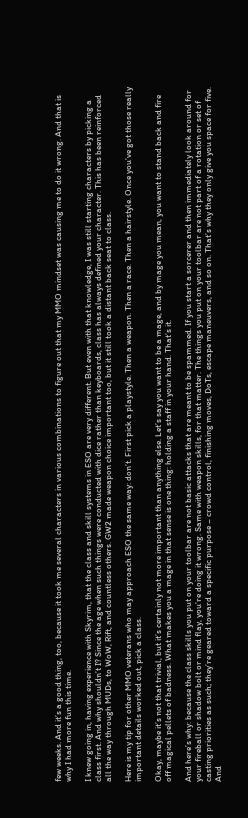few weeks. And it’s a good thing, too, because it took me several characters in various combinations to figure out that my MMO mindset was causing me to do it wrong. And that is why I had more fun this time.

I knew going in, having experience with Skyrim, that the class and skill systems in ESO are very different. But even with that knowledge, I was still starting characters by picking a class first. And why shouldn’t I? Since the age when such things were conducted with dice rather than keyboards, class has always defined your character. This has been reinforced all the way through MUDs, to WoW, Rift, and countless others. GW2 made weapon choice important too, but it still took a distant back seat to class.

Here is my tip for other MMO veterans who may approach ESO the same way: don’t. First pick a playstyle. Then a weapon. Then a race. Then a hairstyle. Once you’ve got those really important details worked out, pick a class.

Okay, maybe it’s not that trivial, but it’s certainly not more important than anything else. Let’s say you want to be a mage, and by mage you mean, you want to stand back and fire off magical pellets of badness. What makes you a mage in that sense is one thing: holding a staff in your hand. That’s it.

And here’s why: because the class skills you put on your toolbar are not basic attacks that are meant to be spammed. If you start a sorcerer and then immediately look around for your fireball or shadow bolt or mind flay, you’re doing it wrong. Same with weapon skills, for that matter. The things you put on your toolbar are not part of a rotation or set of casting priorities as such; they’re geared toward a specific purpose – crowd control, finishing moves, DoTs, escape maneuvers, and so on. That’s why they only give you space for five. And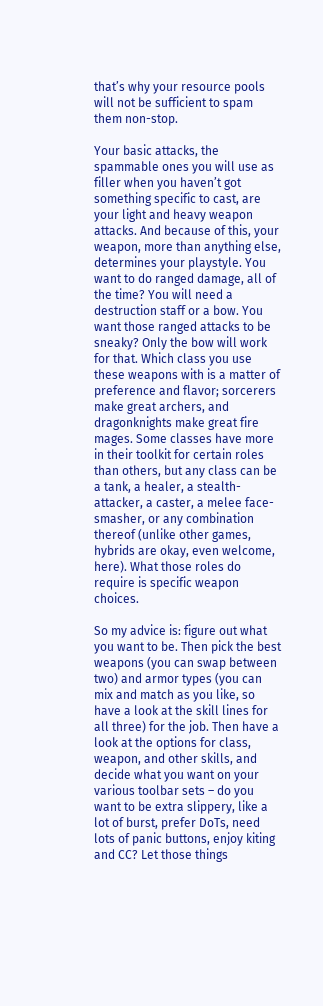that’s why your resource pools will not be sufficient to spam them non-stop.

Your basic attacks, the spammable ones you will use as filler when you haven’t got something specific to cast, are your light and heavy weapon attacks. And because of this, your weapon, more than anything else, determines your playstyle. You want to do ranged damage, all of the time? You will need a destruction staff or a bow. You want those ranged attacks to be sneaky? Only the bow will work for that. Which class you use these weapons with is a matter of preference and flavor; sorcerers make great archers, and dragonknights make great fire mages. Some classes have more in their toolkit for certain roles than others, but any class can be a tank, a healer, a stealth-attacker, a caster, a melee face-smasher, or any combination thereof (unlike other games, hybrids are okay, even welcome, here). What those roles do require is specific weapon choices.

So my advice is: figure out what you want to be. Then pick the best weapons (you can swap between two) and armor types (you can mix and match as you like, so have a look at the skill lines for all three) for the job. Then have a look at the options for class, weapon, and other skills, and decide what you want on your various toolbar sets – do you want to be extra slippery, like a lot of burst, prefer DoTs, need lots of panic buttons, enjoy kiting and CC? Let those things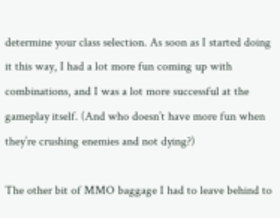determine your class selection. As soon as I started doing it this way, I had a lot more fun coming up with combinations, and I was a lot more successful at the gameplay itself. (And who doesn’t have more fun when they’re crushing enemies and not dying?)

The other bit of MMO baggage I had to leave behind to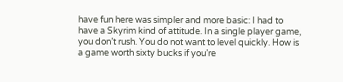have fun here was simpler and more basic: I had to have a Skyrim kind of attitude. In a single player game, you don’t rush. You do not want to level quickly. How is a game worth sixty bucks if you’re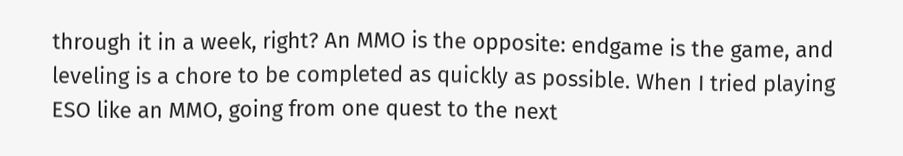through it in a week, right? An MMO is the opposite: endgame is the game, and leveling is a chore to be completed as quickly as possible. When I tried playing ESO like an MMO, going from one quest to the next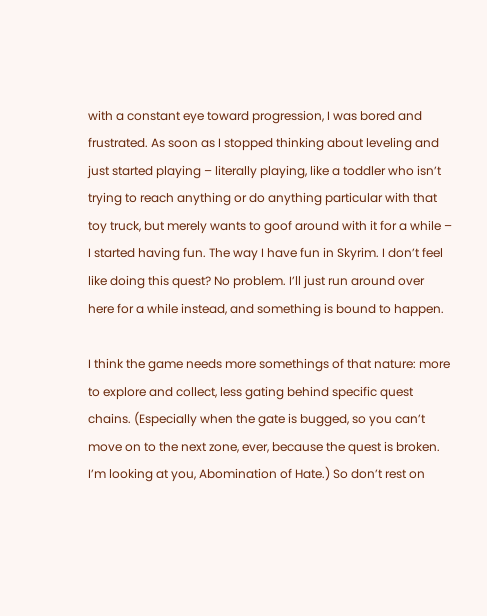with a constant eye toward progression, I was bored and frustrated. As soon as I stopped thinking about leveling and just started playing – literally playing, like a toddler who isn’t trying to reach anything or do anything particular with that toy truck, but merely wants to goof around with it for a while – I started having fun. The way I have fun in Skyrim. I don’t feel like doing this quest? No problem. I’ll just run around over here for a while instead, and something is bound to happen.

I think the game needs more somethings of that nature: more to explore and collect, less gating behind specific quest chains. (Especially when the gate is bugged, so you can’t move on to the next zone, ever, because the quest is broken. I’m looking at you, Abomination of Hate.) So don’t rest on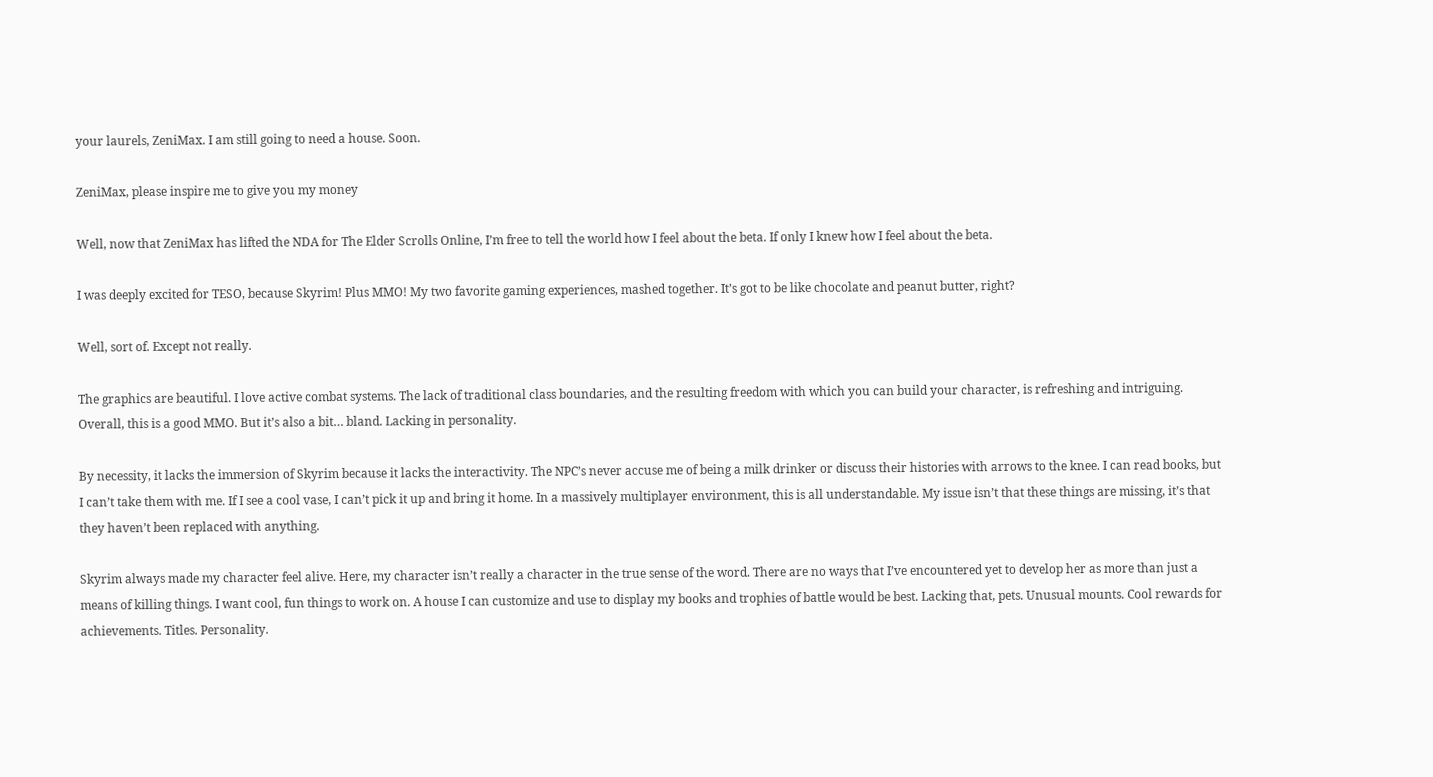your laurels, ZeniMax. I am still going to need a house. Soon.

ZeniMax, please inspire me to give you my money

Well, now that ZeniMax has lifted the NDA for The Elder Scrolls Online, I’m free to tell the world how I feel about the beta. If only I knew how I feel about the beta.

I was deeply excited for TESO, because Skyrim! Plus MMO! My two favorite gaming experiences, mashed together. It’s got to be like chocolate and peanut butter, right?

Well, sort of. Except not really.

The graphics are beautiful. I love active combat systems. The lack of traditional class boundaries, and the resulting freedom with which you can build your character, is refreshing and intriguing. Overall, this is a good MMO. But it’s also a bit… bland. Lacking in personality.

By necessity, it lacks the immersion of Skyrim because it lacks the interactivity. The NPC’s never accuse me of being a milk drinker or discuss their histories with arrows to the knee. I can read books, but I can’t take them with me. If I see a cool vase, I can’t pick it up and bring it home. In a massively multiplayer environment, this is all understandable. My issue isn’t that these things are missing, it’s that they haven’t been replaced with anything.

Skyrim always made my character feel alive. Here, my character isn’t really a character in the true sense of the word. There are no ways that I’ve encountered yet to develop her as more than just a means of killing things. I want cool, fun things to work on. A house I can customize and use to display my books and trophies of battle would be best. Lacking that, pets. Unusual mounts. Cool rewards for achievements. Titles. Personality.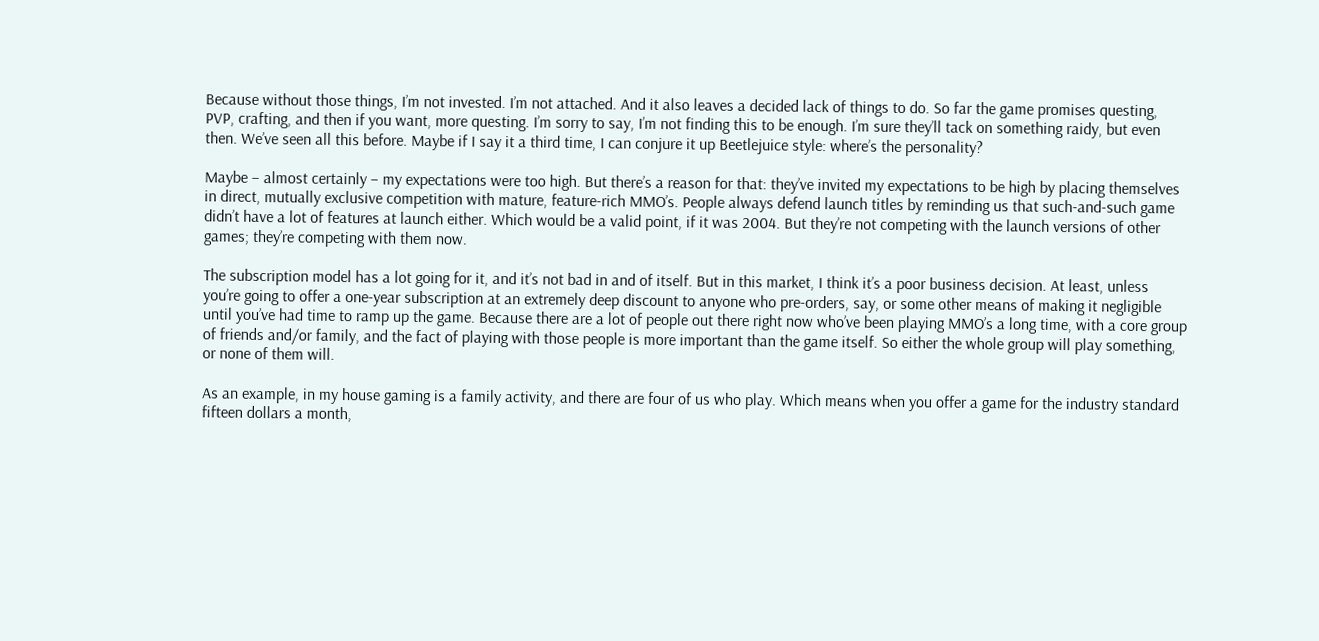Because without those things, I’m not invested. I’m not attached. And it also leaves a decided lack of things to do. So far the game promises questing, PVP, crafting, and then if you want, more questing. I’m sorry to say, I’m not finding this to be enough. I’m sure they’ll tack on something raidy, but even then. We’ve seen all this before. Maybe if I say it a third time, I can conjure it up Beetlejuice style: where’s the personality?

Maybe – almost certainly – my expectations were too high. But there’s a reason for that: they’ve invited my expectations to be high by placing themselves in direct, mutually exclusive competition with mature, feature-rich MMO’s. People always defend launch titles by reminding us that such-and-such game didn’t have a lot of features at launch either. Which would be a valid point, if it was 2004. But they’re not competing with the launch versions of other games; they’re competing with them now.

The subscription model has a lot going for it, and it’s not bad in and of itself. But in this market, I think it’s a poor business decision. At least, unless you’re going to offer a one-year subscription at an extremely deep discount to anyone who pre-orders, say, or some other means of making it negligible until you’ve had time to ramp up the game. Because there are a lot of people out there right now who’ve been playing MMO’s a long time, with a core group of friends and/or family, and the fact of playing with those people is more important than the game itself. So either the whole group will play something, or none of them will.

As an example, in my house gaming is a family activity, and there are four of us who play. Which means when you offer a game for the industry standard fifteen dollars a month,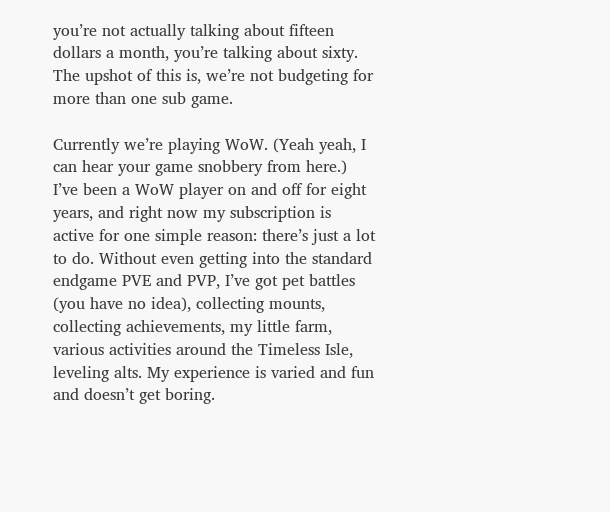you’re not actually talking about fifteen dollars a month, you’re talking about sixty. The upshot of this is, we’re not budgeting for more than one sub game.

Currently we’re playing WoW. (Yeah yeah, I can hear your game snobbery from here.) I’ve been a WoW player on and off for eight years, and right now my subscription is active for one simple reason: there’s just a lot to do. Without even getting into the standard endgame PVE and PVP, I’ve got pet battles (you have no idea), collecting mounts, collecting achievements, my little farm, various activities around the Timeless Isle, leveling alts. My experience is varied and fun and doesn’t get boring.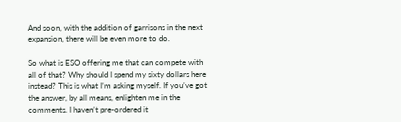And soon, with the addition of garrisons in the next expansion, there will be even more to do.

So what is ESO offering me that can compete with all of that? Why should I spend my sixty dollars here instead? This is what I’m asking myself. If you’ve got the answer, by all means, enlighten me in the comments. I haven’t pre-ordered it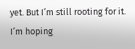yet. But I’m still rooting for it. I’m hoping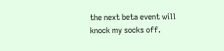the next beta event will knock my socks off.